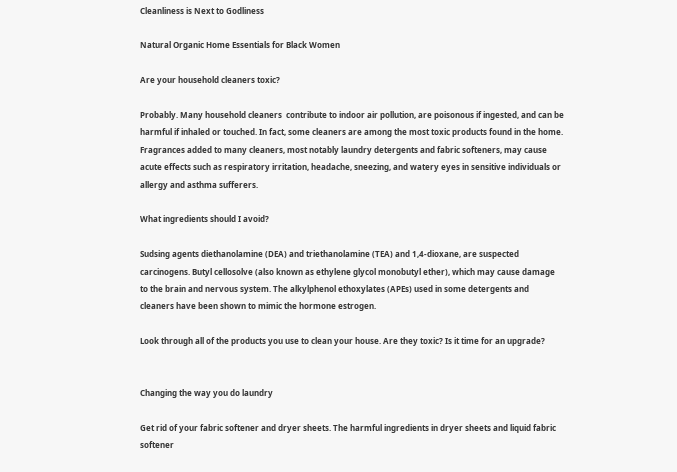Cleanliness is Next to Godliness

Natural Organic Home Essentials for Black Women

Are your household cleaners toxic?

Probably. Many household cleaners  contribute to indoor air pollution, are poisonous if ingested, and can be harmful if inhaled or touched. In fact, some cleaners are among the most toxic products found in the home. Fragrances added to many cleaners, most notably laundry detergents and fabric softeners, may cause acute effects such as respiratory irritation, headache, sneezing, and watery eyes in sensitive individuals or allergy and asthma sufferers.

What ingredients should I avoid?

Sudsing agents diethanolamine (DEA) and triethanolamine (TEA) and 1,4-dioxane, are suspected carcinogens. Butyl cellosolve (also known as ethylene glycol monobutyl ether), which may cause damage to the brain and nervous system. The alkylphenol ethoxylates (APEs) used in some detergents and cleaners have been shown to mimic the hormone estrogen.

Look through all of the products you use to clean your house. Are they toxic? Is it time for an upgrade?


Changing the way you do laundry

Get rid of your fabric softener and dryer sheets. The harmful ingredients in dryer sheets and liquid fabric softener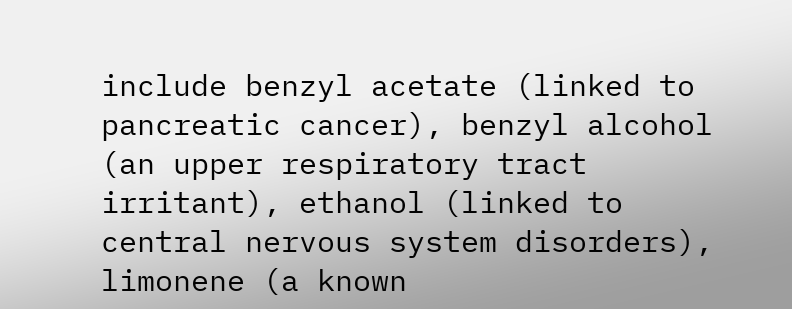include benzyl acetate (linked to pancreatic cancer), benzyl alcohol (an upper respiratory tract irritant), ethanol (linked to central nervous system disorders), limonene (a known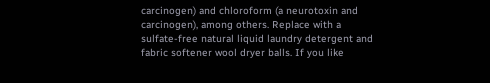carcinogen) and chloroform (a neurotoxin and carcinogen), among others. Replace with a sulfate-free natural liquid laundry detergent and fabric softener wool dryer balls. If you like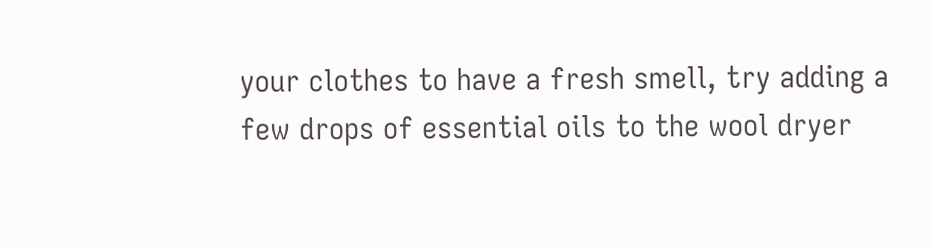your clothes to have a fresh smell, try adding a few drops of essential oils to the wool dryer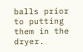balls prior to putting them in the dryer.